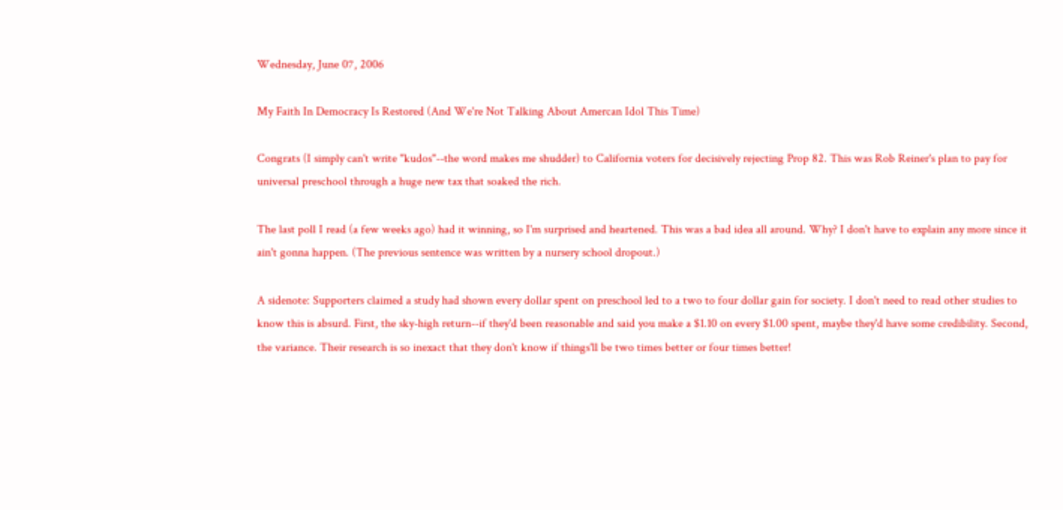Wednesday, June 07, 2006

My Faith In Democracy Is Restored (And We're Not Talking About Amercan Idol This Time)

Congrats (I simply can't write "kudos"--the word makes me shudder) to California voters for decisively rejecting Prop 82. This was Rob Reiner's plan to pay for universal preschool through a huge new tax that soaked the rich.

The last poll I read (a few weeks ago) had it winning, so I'm surprised and heartened. This was a bad idea all around. Why? I don't have to explain any more since it ain't gonna happen. (The previous sentence was written by a nursery school dropout.)

A sidenote: Supporters claimed a study had shown every dollar spent on preschool led to a two to four dollar gain for society. I don't need to read other studies to know this is absurd. First, the sky-high return--if they'd been reasonable and said you make a $1.10 on every $1.00 spent, maybe they'd have some credibility. Second, the variance. Their research is so inexact that they don't know if things'll be two times better or four times better!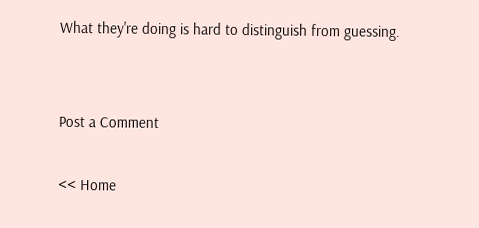What they're doing is hard to distinguish from guessing.


Post a Comment

<< Home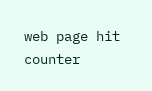web page hit counter